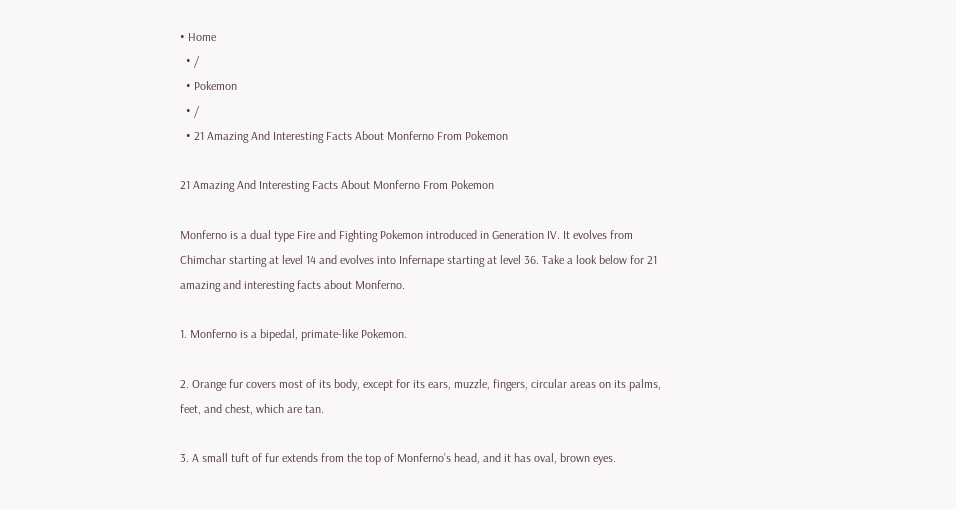• Home
  • /
  • Pokemon
  • /
  • 21 Amazing And Interesting Facts About Monferno From Pokemon

21 Amazing And Interesting Facts About Monferno From Pokemon

Monferno is a dual type Fire and Fighting Pokemon introduced in Generation IV. It evolves from Chimchar starting at level 14 and evolves into Infernape starting at level 36. Take a look below for 21 amazing and interesting facts about Monferno.

1. Monferno is a bipedal, primate-like Pokemon.

2. Orange fur covers most of its body, except for its ears, muzzle, fingers, circular areas on its palms, feet, and chest, which are tan.

3. A small tuft of fur extends from the top of Monferno’s head, and it has oval, brown eyes.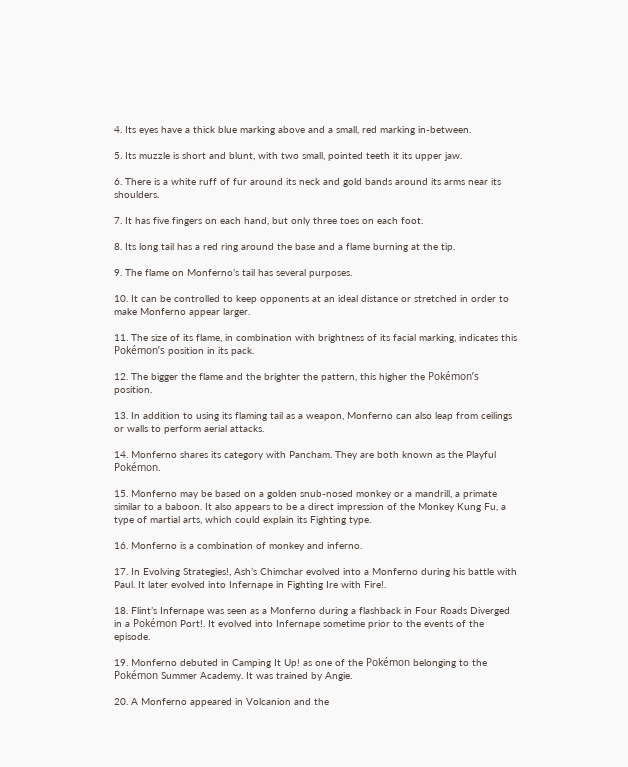4. Its eyes have a thick blue marking above and a small, red marking in-between.

5. Its muzzle is short and blunt, with two small, pointed teeth it its upper jaw.

6. There is a white ruff of fur around its neck and gold bands around its arms near its shoulders.

7. It has five fingers on each hand, but only three toes on each foot.

8. Its long tail has a red ring around the base and a flame burning at the tip.

9. The flame on Monferno’s tail has several purposes.

10. It can be controlled to keep opponents at an ideal distance or stretched in order to make Monferno appear larger.

11. The size of its flame, in combination with brightness of its facial marking, indicates this Pokémon’s position in its pack.

12. The bigger the flame and the brighter the pattern, this higher the Pokémon’s position.

13. In addition to using its flaming tail as a weapon, Monferno can also leap from ceilings or walls to perform aerial attacks.

14. Monferno shares its category with Pancham. They are both known as the Playful Pokémon.

15. Monferno may be based on a golden snub-nosed monkey or a mandrill, a primate similar to a baboon. It also appears to be a direct impression of the Monkey Kung Fu, a type of martial arts, which could explain its Fighting type.

16. Monferno is a combination of monkey and inferno.

17. In Evolving Strategies!, Ash’s Chimchar evolved into a Monferno during his battle with Paul. It later evolved into Infernape in Fighting Ire with Fire!.

18. Flint’s Infernape was seen as a Monferno during a flashback in Four Roads Diverged in a Pokémon Port!. It evolved into Infernape sometime prior to the events of the episode.

19. Monferno debuted in Camping It Up! as one of the Pokémon belonging to the Pokémon Summer Academy. It was trained by Angie.

20. A Monferno appeared in Volcanion and the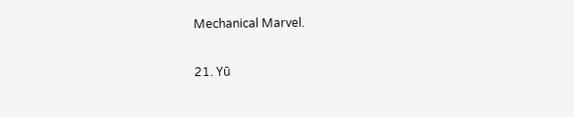Mechanical Marvel.

21. Yū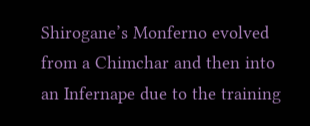Shirogane’s Monferno evolved from a Chimchar and then into an Infernape due to the training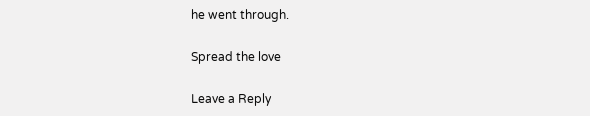he went through.

Spread the love

Leave a Reply